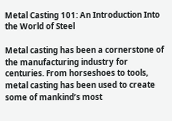Metal Casting 101: An Introduction Into the World of Steel

Metal casting has been a cornerstone of the manufacturing industry for centuries. From horseshoes to tools, metal casting has been used to create some of mankind’s most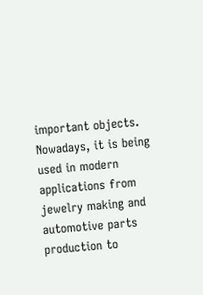important objects. Nowadays, it is being used in modern applications from jewelry making and automotive parts production to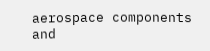aerospace components and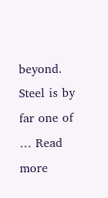beyond. Steel is by far one of … Read more